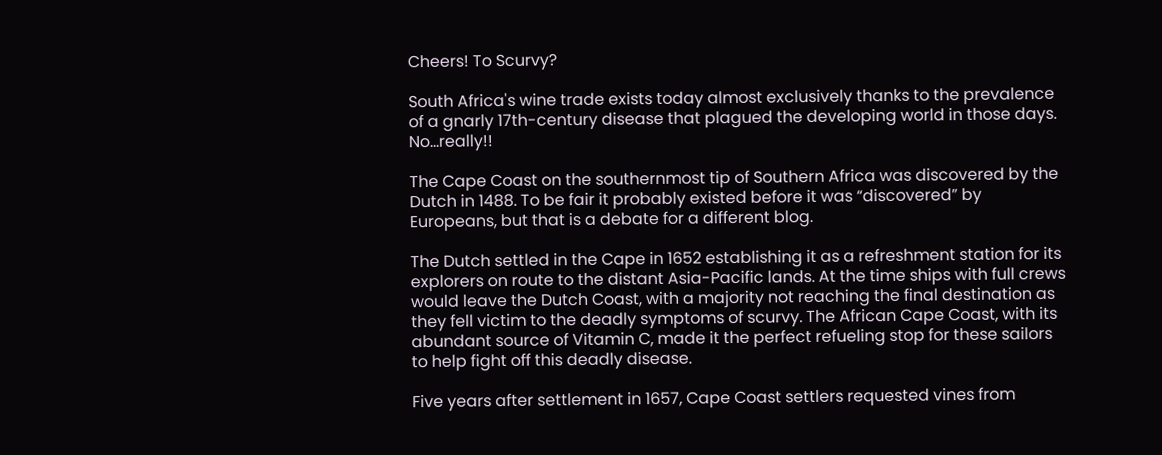Cheers! To Scurvy?

South Africa's wine trade exists today almost exclusively thanks to the prevalence of a gnarly 17th-century disease that plagued the developing world in those days. No...really!!

The Cape Coast on the southernmost tip of Southern Africa was discovered by the Dutch in 1488. To be fair it probably existed before it was “discovered” by Europeans, but that is a debate for a different blog.

The Dutch settled in the Cape in 1652 establishing it as a refreshment station for its explorers on route to the distant Asia-Pacific lands. At the time ships with full crews would leave the Dutch Coast, with a majority not reaching the final destination as they fell victim to the deadly symptoms of scurvy. The African Cape Coast, with its abundant source of Vitamin C, made it the perfect refueling stop for these sailors to help fight off this deadly disease.

Five years after settlement in 1657, Cape Coast settlers requested vines from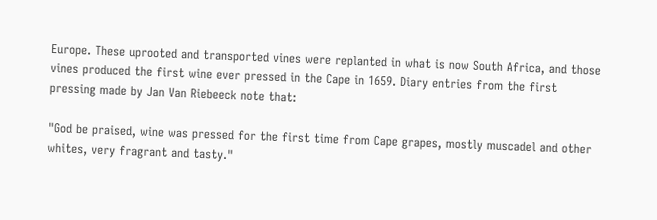Europe. These uprooted and transported vines were replanted in what is now South Africa, and those vines produced the first wine ever pressed in the Cape in 1659. Diary entries from the first pressing made by Jan Van Riebeeck note that:

"God be praised, wine was pressed for the first time from Cape grapes, mostly muscadel and other whites, very fragrant and tasty."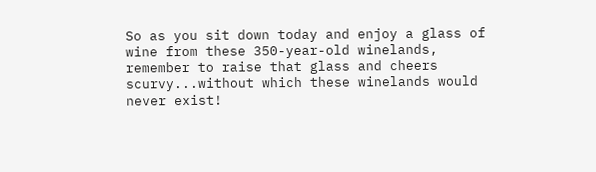So as you sit down today and enjoy a glass of wine from these 350-year-old winelands, remember to raise that glass and cheers scurvy...without which these winelands would never exist!